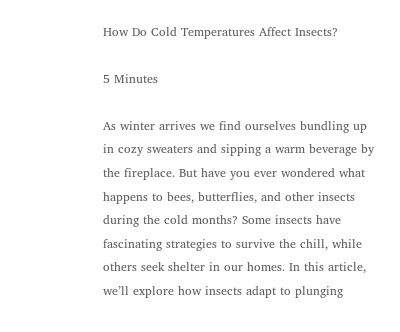How Do Cold Temperatures Affect Insects?

5 Minutes

As winter arrives we find ourselves bundling up in cozy sweaters and sipping a warm beverage by the fireplace. But have you ever wondered what happens to bees, butterflies, and other insects during the cold months? Some insects have fascinating strategies to survive the chill, while others seek shelter in our homes. In this article, we’ll explore how insects adapt to plunging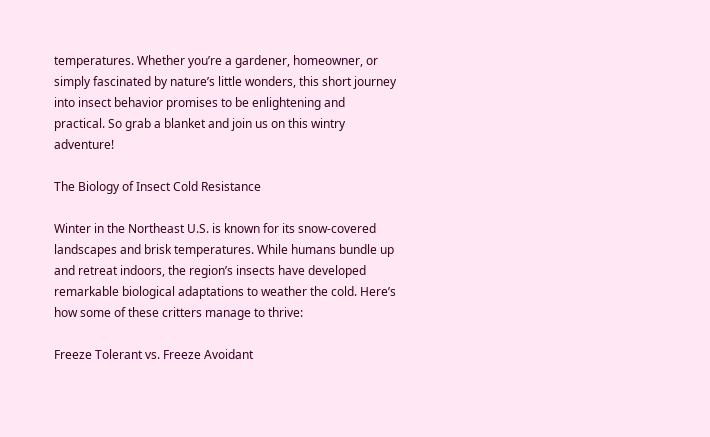temperatures. Whether you’re a gardener, homeowner, or simply fascinated by nature’s little wonders, this short journey into insect behavior promises to be enlightening and practical. So grab a blanket and join us on this wintry adventure!

The Biology of Insect Cold Resistance

Winter in the Northeast U.S. is known for its snow-covered landscapes and brisk temperatures. While humans bundle up and retreat indoors, the region’s insects have developed remarkable biological adaptations to weather the cold. Here’s how some of these critters manage to thrive:

Freeze Tolerant vs. Freeze Avoidant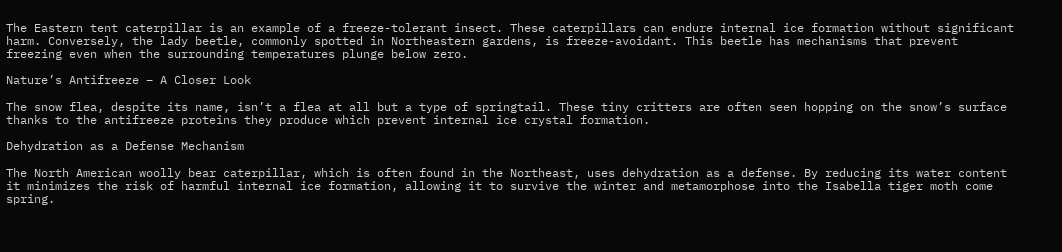The Eastern tent caterpillar is an example of a freeze-tolerant insect. These caterpillars can endure internal ice formation without significant harm. Conversely, the lady beetle, commonly spotted in Northeastern gardens, is freeze-avoidant. This beetle has mechanisms that prevent freezing even when the surrounding temperatures plunge below zero.

Nature’s Antifreeze – A Closer Look

The snow flea, despite its name, isn’t a flea at all but a type of springtail. These tiny critters are often seen hopping on the snow’s surface thanks to the antifreeze proteins they produce which prevent internal ice crystal formation.

Dehydration as a Defense Mechanism

The North American woolly bear caterpillar, which is often found in the Northeast, uses dehydration as a defense. By reducing its water content it minimizes the risk of harmful internal ice formation, allowing it to survive the winter and metamorphose into the Isabella tiger moth come spring.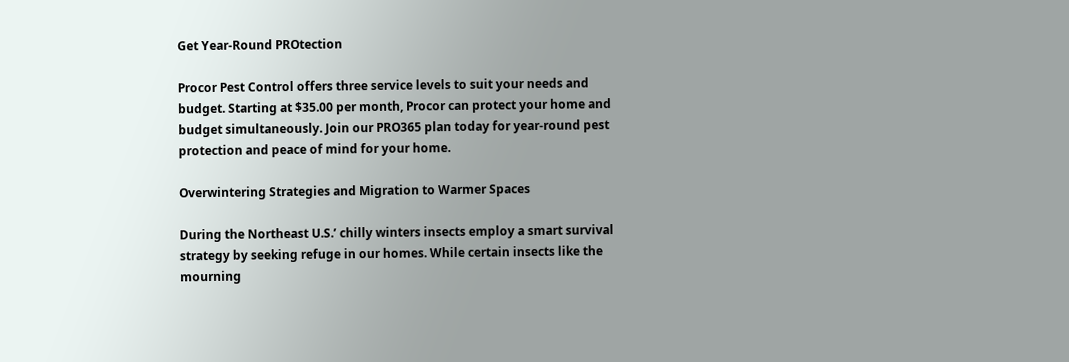Get Year-Round PROtection

Procor Pest Control offers three service levels to suit your needs and budget. Starting at $35.00 per month, Procor can protect your home and budget simultaneously. Join our PRO365 plan today for year-round pest protection and peace of mind for your home.

Overwintering Strategies and Migration to Warmer Spaces

During the Northeast U.S.’ chilly winters insects employ a smart survival strategy by seeking refuge in our homes. While certain insects like the mourning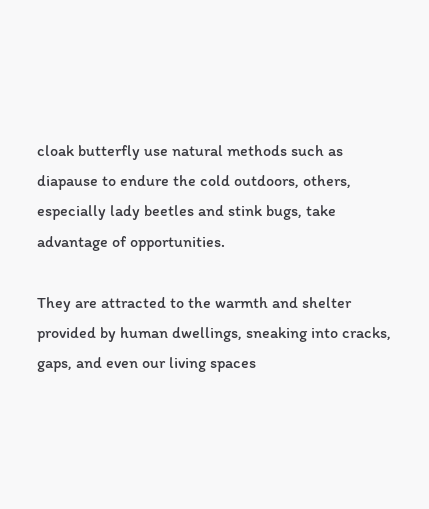cloak butterfly use natural methods such as diapause to endure the cold outdoors, others, especially lady beetles and stink bugs, take advantage of opportunities.

They are attracted to the warmth and shelter provided by human dwellings, sneaking into cracks, gaps, and even our living spaces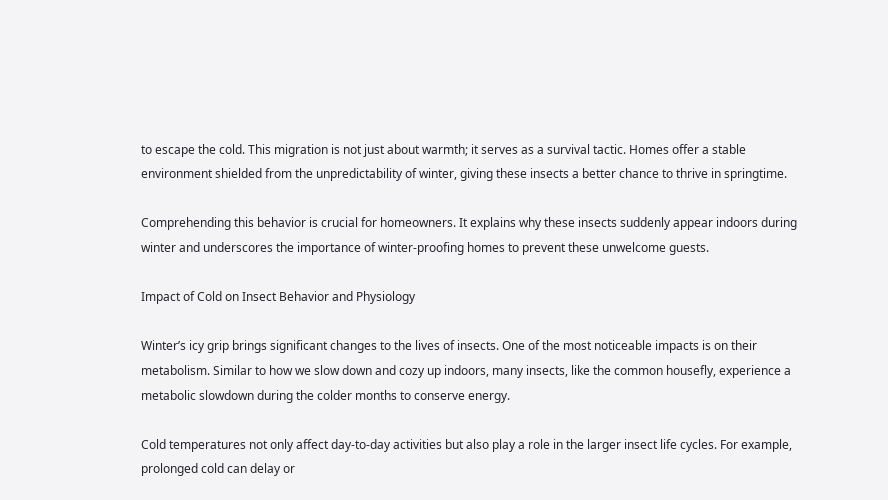to escape the cold. This migration is not just about warmth; it serves as a survival tactic. Homes offer a stable environment shielded from the unpredictability of winter, giving these insects a better chance to thrive in springtime.

Comprehending this behavior is crucial for homeowners. It explains why these insects suddenly appear indoors during winter and underscores the importance of winter-proofing homes to prevent these unwelcome guests.

Impact of Cold on Insect Behavior and Physiology

Winter’s icy grip brings significant changes to the lives of insects. One of the most noticeable impacts is on their metabolism. Similar to how we slow down and cozy up indoors, many insects, like the common housefly, experience a metabolic slowdown during the colder months to conserve energy.

Cold temperatures not only affect day-to-day activities but also play a role in the larger insect life cycles. For example, prolonged cold can delay or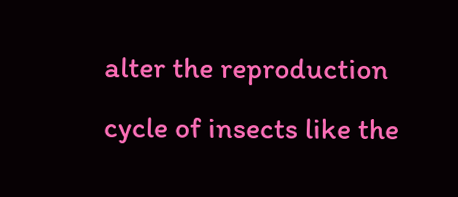alter the reproduction cycle of insects like the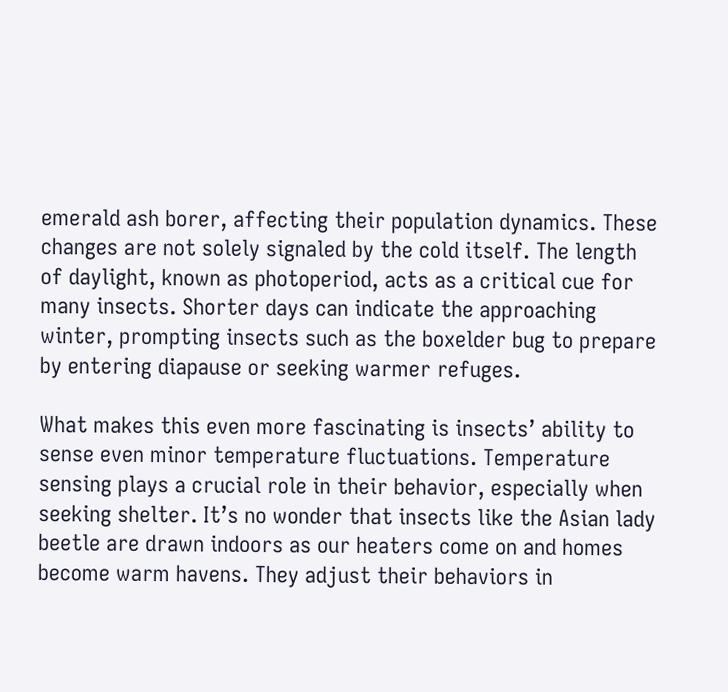emerald ash borer, affecting their population dynamics. These changes are not solely signaled by the cold itself. The length of daylight, known as photoperiod, acts as a critical cue for many insects. Shorter days can indicate the approaching winter, prompting insects such as the boxelder bug to prepare by entering diapause or seeking warmer refuges.

What makes this even more fascinating is insects’ ability to sense even minor temperature fluctuations. Temperature sensing plays a crucial role in their behavior, especially when seeking shelter. It’s no wonder that insects like the Asian lady beetle are drawn indoors as our heaters come on and homes become warm havens. They adjust their behaviors in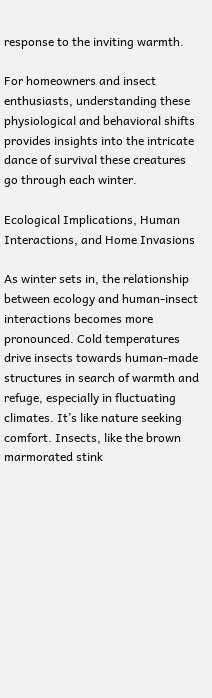response to the inviting warmth.

For homeowners and insect enthusiasts, understanding these physiological and behavioral shifts provides insights into the intricate dance of survival these creatures go through each winter.

Ecological Implications, Human Interactions, and Home Invasions

As winter sets in, the relationship between ecology and human-insect interactions becomes more pronounced. Cold temperatures drive insects towards human-made structures in search of warmth and refuge, especially in fluctuating climates. It’s like nature seeking comfort. Insects, like the brown marmorated stink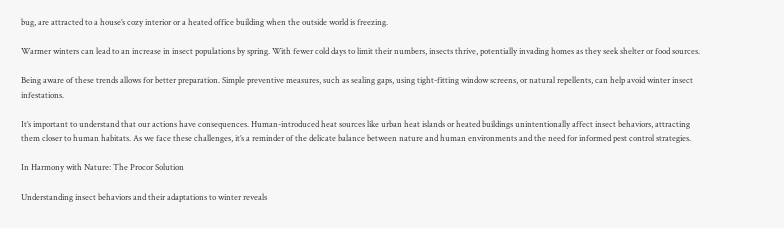bug, are attracted to a house’s cozy interior or a heated office building when the outside world is freezing.

Warmer winters can lead to an increase in insect populations by spring. With fewer cold days to limit their numbers, insects thrive, potentially invading homes as they seek shelter or food sources.

Being aware of these trends allows for better preparation. Simple preventive measures, such as sealing gaps, using tight-fitting window screens, or natural repellents, can help avoid winter insect infestations.

It’s important to understand that our actions have consequences. Human-introduced heat sources like urban heat islands or heated buildings unintentionally affect insect behaviors, attracting them closer to human habitats. As we face these challenges, it’s a reminder of the delicate balance between nature and human environments and the need for informed pest control strategies.

In Harmony with Nature: The Procor Solution

Understanding insect behaviors and their adaptations to winter reveals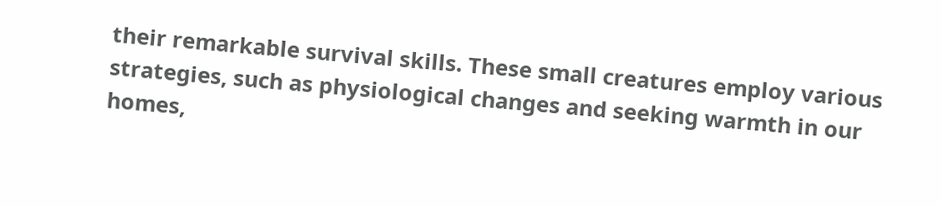their remarkable survival skills. These small creatures employ various strategies, such as physiological changes and seeking warmth in our homes,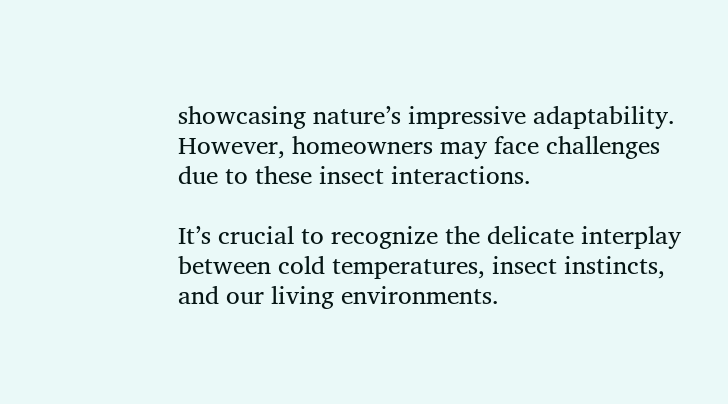showcasing nature’s impressive adaptability. However, homeowners may face challenges due to these insect interactions.

It’s crucial to recognize the delicate interplay between cold temperatures, insect instincts, and our living environments.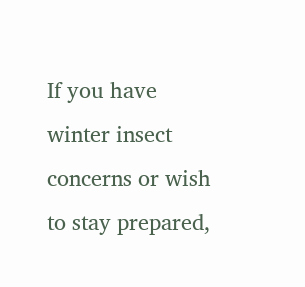If you have winter insect concerns or wish to stay prepared,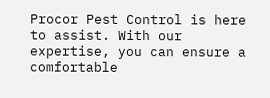Procor Pest Control is here to assist. With our expertise, you can ensure a comfortable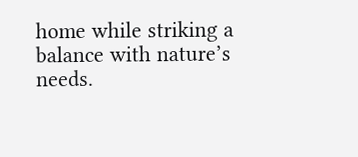home while striking a balance with nature’s needs.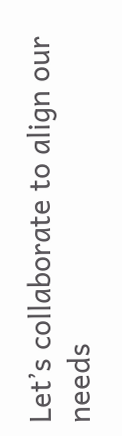Let’s collaborate to align our needs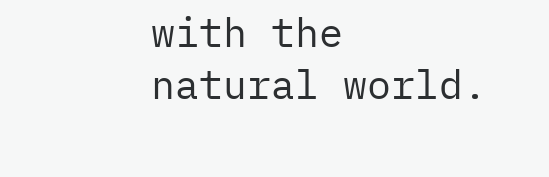with the natural world.